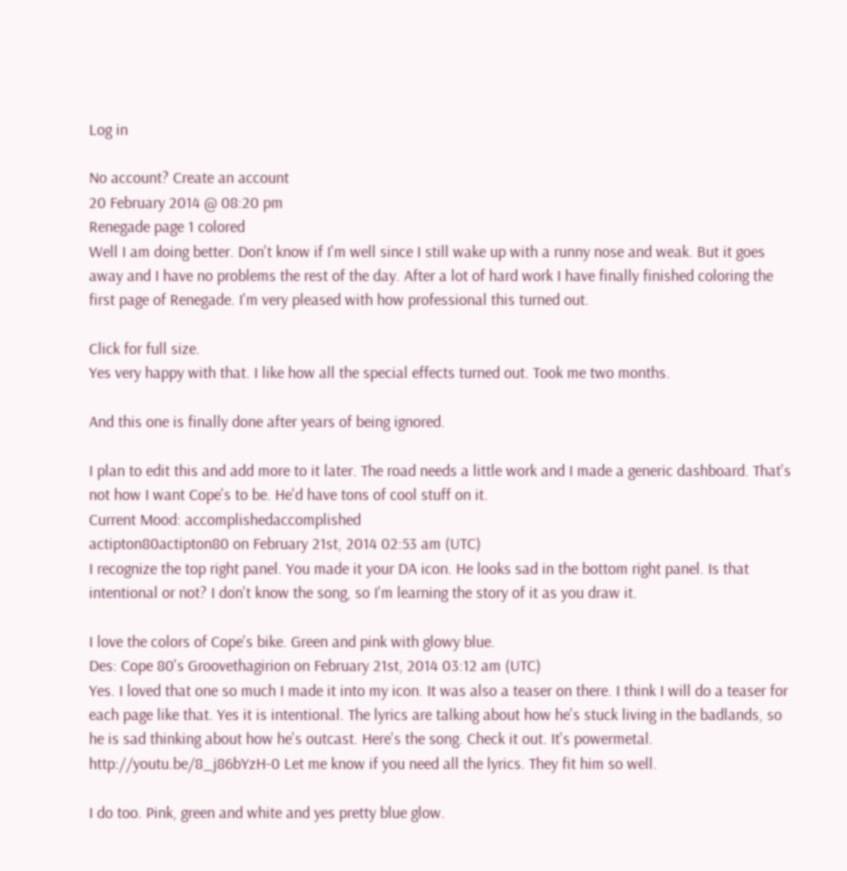Log in

No account? Create an account
20 February 2014 @ 08:20 pm
Renegade page 1 colored
Well I am doing better. Don't know if I'm well since I still wake up with a runny nose and weak. But it goes away and I have no problems the rest of the day. After a lot of hard work I have finally finished coloring the first page of Renegade. I'm very pleased with how professional this turned out.

Click for full size.
Yes very happy with that. I like how all the special effects turned out. Took me two months.

And this one is finally done after years of being ignored.

I plan to edit this and add more to it later. The road needs a little work and I made a generic dashboard. That's not how I want Cope's to be. He'd have tons of cool stuff on it.
Current Mood: accomplishedaccomplished
actipton80actipton80 on February 21st, 2014 02:53 am (UTC)
I recognize the top right panel. You made it your DA icon. He looks sad in the bottom right panel. Is that intentional or not? I don't know the song, so I'm learning the story of it as you draw it.

I love the colors of Cope's bike. Green and pink with glowy blue.
Des: Cope 80's Groovethagirion on February 21st, 2014 03:12 am (UTC)
Yes. I loved that one so much I made it into my icon. It was also a teaser on there. I think I will do a teaser for each page like that. Yes it is intentional. The lyrics are talking about how he's stuck living in the badlands, so he is sad thinking about how he's outcast. Here's the song. Check it out. It's powermetal.
http://youtu.be/8_j86bYzH-0 Let me know if you need all the lyrics. They fit him so well.

I do too. Pink, green and white and yes pretty blue glow.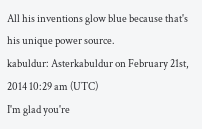All his inventions glow blue because that's his unique power source.
kabuldur: Asterkabuldur on February 21st, 2014 10:29 am (UTC)
I'm glad you're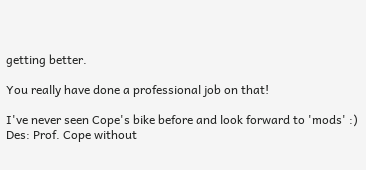getting better.

You really have done a professional job on that!

I've never seen Cope's bike before and look forward to 'mods' :)
Des: Prof. Cope without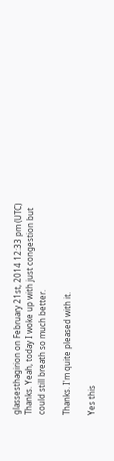glassesthagirion on February 21st, 2014 12:33 pm (UTC)
Thanks. Yeah, today I woke up with just congestion but could still breath so much better.

Thanks. I'm quite pleased with it.

Yes this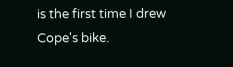is the first time I drew Cope's bike.